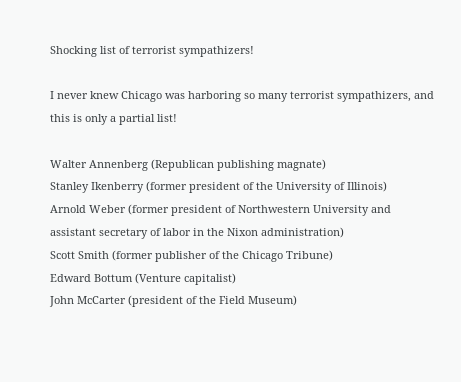Shocking list of terrorist sympathizers!

I never knew Chicago was harboring so many terrorist sympathizers, and this is only a partial list!

Walter Annenberg (Republican publishing magnate)
Stanley Ikenberry (former president of the University of Illinois)
Arnold Weber (former president of Northwestern University and assistant secretary of labor in the Nixon administration)
Scott Smith (former publisher of the Chicago Tribune)
Edward Bottum (Venture capitalist)
John McCarter (president of the Field Museum)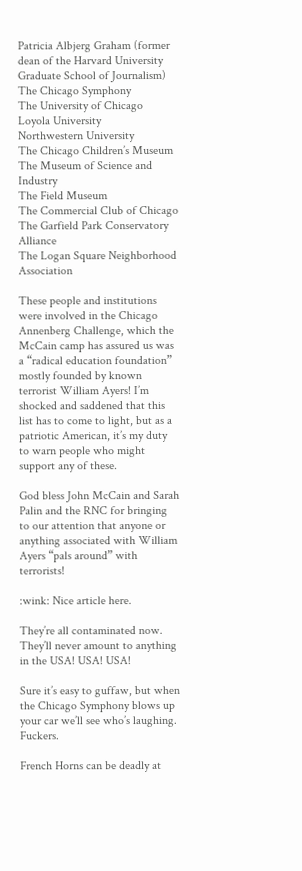Patricia Albjerg Graham (former dean of the Harvard University Graduate School of Journalism)
The Chicago Symphony
The University of Chicago
Loyola University
Northwestern University
The Chicago Children’s Museum
The Museum of Science and Industry
The Field Museum
The Commercial Club of Chicago
The Garfield Park Conservatory Alliance
The Logan Square Neighborhood Association

These people and institutions were involved in the Chicago Annenberg Challenge, which the McCain camp has assured us was a “radical education foundation” mostly founded by known terrorist William Ayers! I’m shocked and saddened that this list has to come to light, but as a patriotic American, it’s my duty to warn people who might support any of these.

God bless John McCain and Sarah Palin and the RNC for bringing to our attention that anyone or anything associated with William Ayers “pals around” with terrorists!

:wink: Nice article here.

They’re all contaminated now. They’ll never amount to anything in the USA! USA! USA!

Sure it’s easy to guffaw, but when the Chicago Symphony blows up your car we’ll see who’s laughing. Fuckers.

French Horns can be deadly at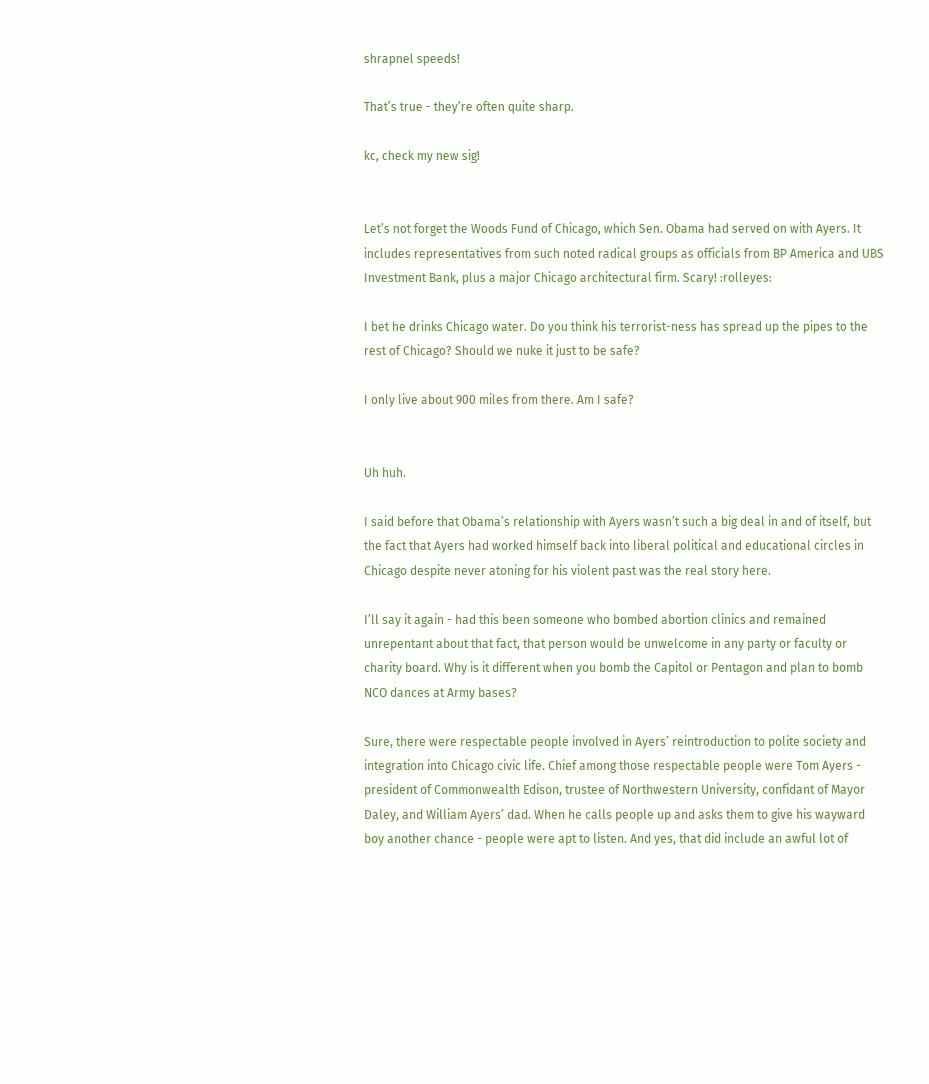shrapnel speeds!

That’s true - they’re often quite sharp.

kc, check my new sig!


Let’s not forget the Woods Fund of Chicago, which Sen. Obama had served on with Ayers. It includes representatives from such noted radical groups as officials from BP America and UBS Investment Bank, plus a major Chicago architectural firm. Scary! :rolleyes:

I bet he drinks Chicago water. Do you think his terrorist-ness has spread up the pipes to the rest of Chicago? Should we nuke it just to be safe?

I only live about 900 miles from there. Am I safe?


Uh huh.

I said before that Obama’s relationship with Ayers wasn’t such a big deal in and of itself, but the fact that Ayers had worked himself back into liberal political and educational circles in Chicago despite never atoning for his violent past was the real story here.

I’ll say it again - had this been someone who bombed abortion clinics and remained unrepentant about that fact, that person would be unwelcome in any party or faculty or charity board. Why is it different when you bomb the Capitol or Pentagon and plan to bomb NCO dances at Army bases?

Sure, there were respectable people involved in Ayers’ reintroduction to polite society and integration into Chicago civic life. Chief among those respectable people were Tom Ayers - president of Commonwealth Edison, trustee of Northwestern University, confidant of Mayor Daley, and William Ayers’ dad. When he calls people up and asks them to give his wayward boy another chance - people were apt to listen. And yes, that did include an awful lot of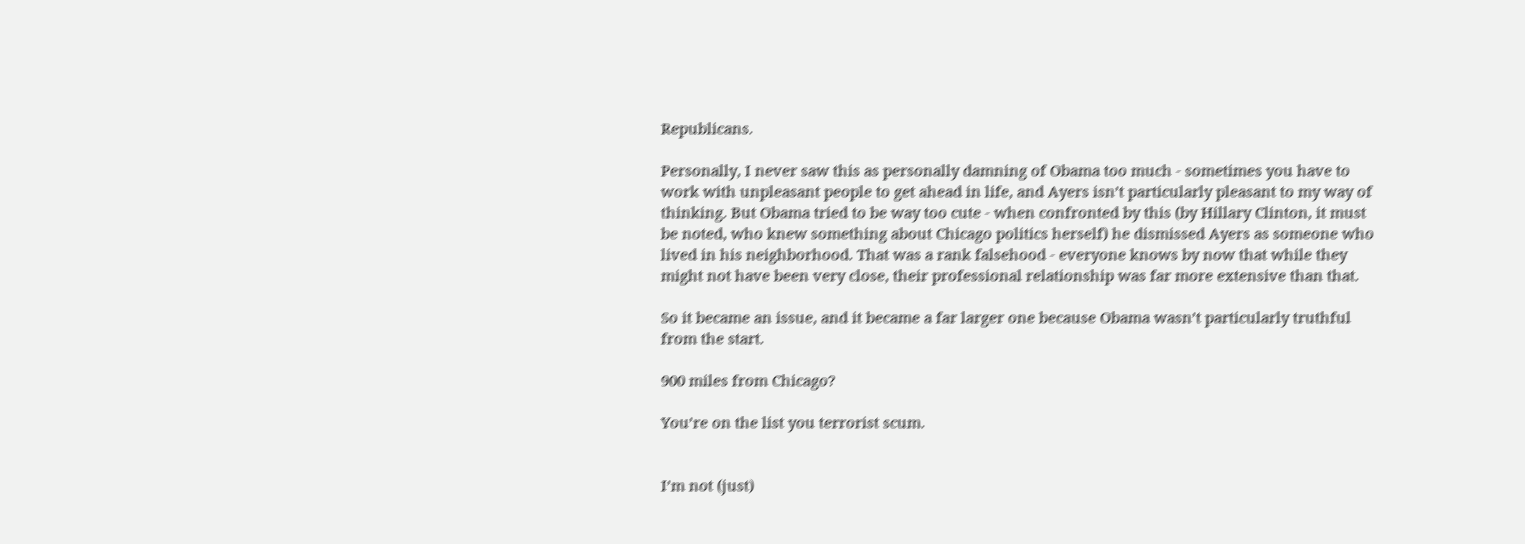Republicans.

Personally, I never saw this as personally damning of Obama too much - sometimes you have to work with unpleasant people to get ahead in life, and Ayers isn’t particularly pleasant to my way of thinking. But Obama tried to be way too cute - when confronted by this (by Hillary Clinton, it must be noted, who knew something about Chicago politics herself) he dismissed Ayers as someone who lived in his neighborhood. That was a rank falsehood - everyone knows by now that while they might not have been very close, their professional relationship was far more extensive than that.

So it became an issue, and it became a far larger one because Obama wasn’t particularly truthful from the start.

900 miles from Chicago?

You’re on the list you terrorist scum.


I’m not (just)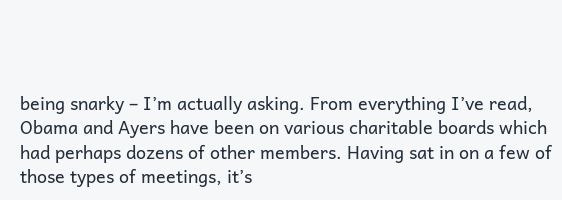being snarky – I’m actually asking. From everything I’ve read, Obama and Ayers have been on various charitable boards which had perhaps dozens of other members. Having sat in on a few of those types of meetings, it’s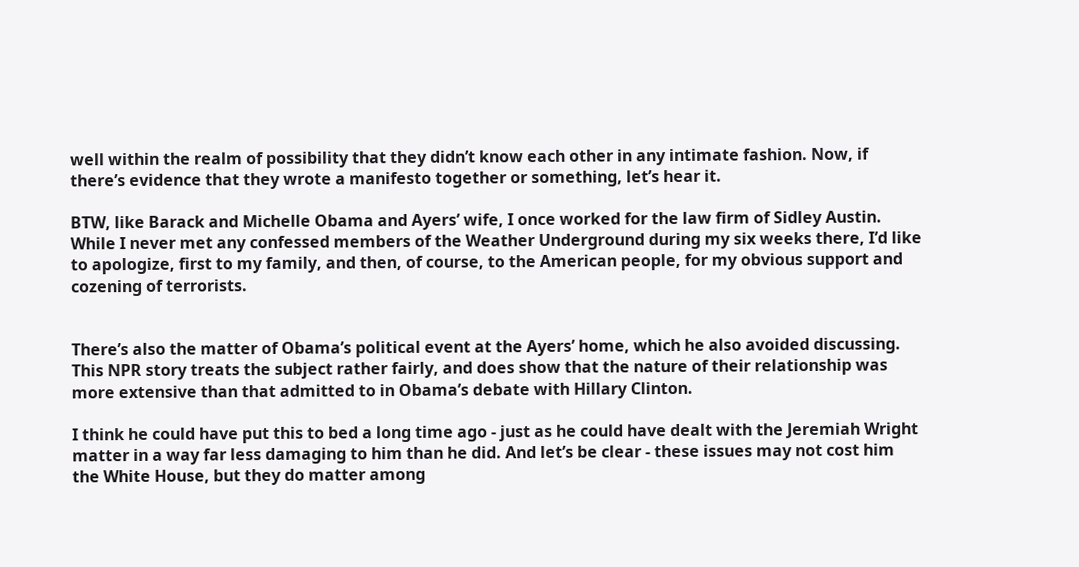well within the realm of possibility that they didn’t know each other in any intimate fashion. Now, if there’s evidence that they wrote a manifesto together or something, let’s hear it.

BTW, like Barack and Michelle Obama and Ayers’ wife, I once worked for the law firm of Sidley Austin. While I never met any confessed members of the Weather Underground during my six weeks there, I’d like to apologize, first to my family, and then, of course, to the American people, for my obvious support and cozening of terrorists.


There’s also the matter of Obama’s political event at the Ayers’ home, which he also avoided discussing. This NPR story treats the subject rather fairly, and does show that the nature of their relationship was more extensive than that admitted to in Obama’s debate with Hillary Clinton.

I think he could have put this to bed a long time ago - just as he could have dealt with the Jeremiah Wright matter in a way far less damaging to him than he did. And let’s be clear - these issues may not cost him the White House, but they do matter among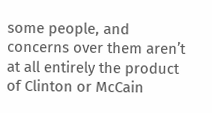some people, and concerns over them aren’t at all entirely the product of Clinton or McCain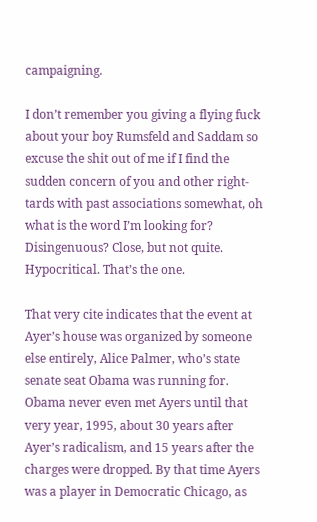campaigning.

I don’t remember you giving a flying fuck about your boy Rumsfeld and Saddam so excuse the shit out of me if I find the sudden concern of you and other right-tards with past associations somewhat, oh what is the word I’m looking for? Disingenuous? Close, but not quite. Hypocritical. That’s the one.

That very cite indicates that the event at Ayer’s house was organized by someone else entirely, Alice Palmer, who’s state senate seat Obama was running for. Obama never even met Ayers until that very year, 1995, about 30 years after Ayer’s radicalism, and 15 years after the charges were dropped. By that time Ayers was a player in Democratic Chicago, as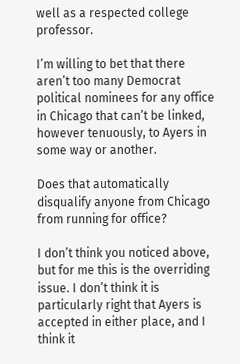well as a respected college professor.

I’m willing to bet that there aren’t too many Democrat political nominees for any office in Chicago that can’t be linked, however tenuously, to Ayers in some way or another.

Does that automatically disqualify anyone from Chicago from running for office?

I don’t think you noticed above, but for me this is the overriding issue. I don’t think it is particularly right that Ayers is accepted in either place, and I think it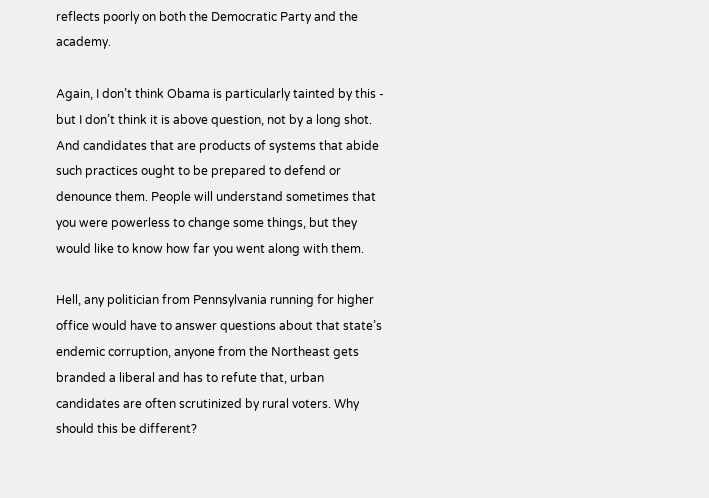reflects poorly on both the Democratic Party and the academy.

Again, I don’t think Obama is particularly tainted by this - but I don’t think it is above question, not by a long shot. And candidates that are products of systems that abide such practices ought to be prepared to defend or denounce them. People will understand sometimes that you were powerless to change some things, but they would like to know how far you went along with them.

Hell, any politician from Pennsylvania running for higher office would have to answer questions about that state’s endemic corruption, anyone from the Northeast gets branded a liberal and has to refute that, urban candidates are often scrutinized by rural voters. Why should this be different?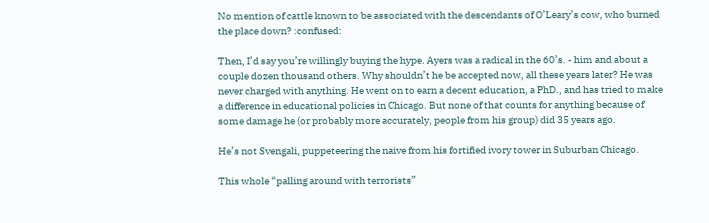No mention of cattle known to be associated with the descendants of O’Leary’s cow, who burned the place down? :confused:

Then, I’d say you’re willingly buying the hype. Ayers was a radical in the 60’s. - him and about a couple dozen thousand others. Why shouldn’t he be accepted now, all these years later? He was never charged with anything. He went on to earn a decent education, a PhD., and has tried to make a difference in educational policies in Chicago. But none of that counts for anything because of some damage he (or probably more accurately, people from his group) did 35 years ago.

He’s not Svengali, puppeteering the naive from his fortified ivory tower in Suburban Chicago.

This whole “palling around with terrorists”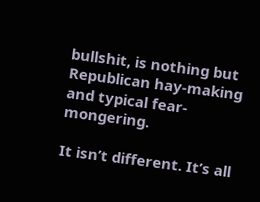bullshit, is nothing but Republican hay-making and typical fear-mongering.

It isn’t different. It’s all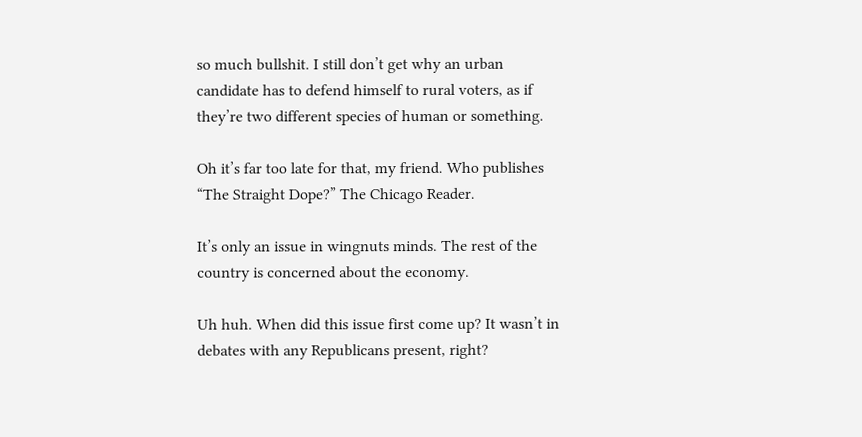so much bullshit. I still don’t get why an urban candidate has to defend himself to rural voters, as if they’re two different species of human or something.

Oh it’s far too late for that, my friend. Who publishes “The Straight Dope?” The Chicago Reader.

It’s only an issue in wingnuts minds. The rest of the country is concerned about the economy.

Uh huh. When did this issue first come up? It wasn’t in debates with any Republicans present, right?